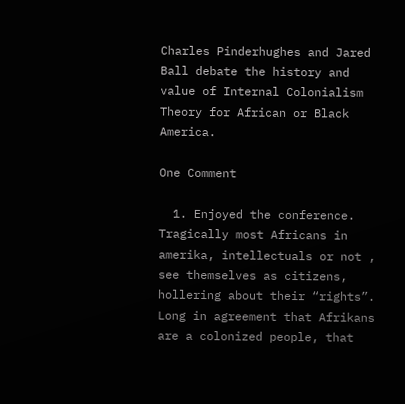Charles Pinderhughes and Jared Ball debate the history and value of Internal Colonialism Theory for African or Black America.

One Comment

  1. Enjoyed the conference. Tragically most Africans in amerika, intellectuals or not , see themselves as citizens, hollering about their “rights”. Long in agreement that Afrikans are a colonized people, that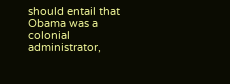should entail that Obama was a colonial administrator,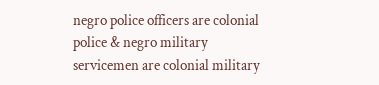negro police officers are colonial police & negro military servicemen are colonial military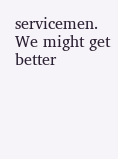servicemen. We might get better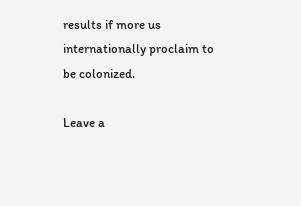results if more us internationally proclaim to be colonized.

Leave a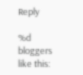Reply

%d bloggers like this: